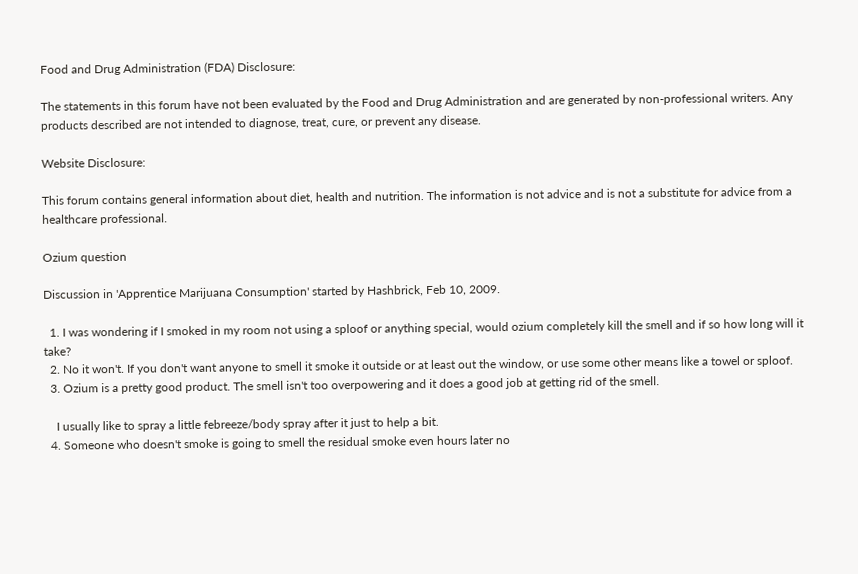Food and Drug Administration (FDA) Disclosure:

The statements in this forum have not been evaluated by the Food and Drug Administration and are generated by non-professional writers. Any products described are not intended to diagnose, treat, cure, or prevent any disease.

Website Disclosure:

This forum contains general information about diet, health and nutrition. The information is not advice and is not a substitute for advice from a healthcare professional.

Ozium question

Discussion in 'Apprentice Marijuana Consumption' started by Hashbrick, Feb 10, 2009.

  1. I was wondering if I smoked in my room not using a sploof or anything special, would ozium completely kill the smell and if so how long will it take?
  2. No it won't. If you don't want anyone to smell it smoke it outside or at least out the window, or use some other means like a towel or sploof.
  3. Ozium is a pretty good product. The smell isn't too overpowering and it does a good job at getting rid of the smell.

    I usually like to spray a little febreeze/body spray after it just to help a bit.
  4. Someone who doesn't smoke is going to smell the residual smoke even hours later no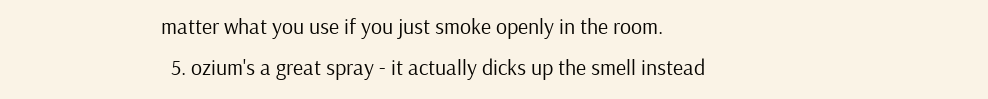matter what you use if you just smoke openly in the room.
  5. ozium's a great spray - it actually dicks up the smell instead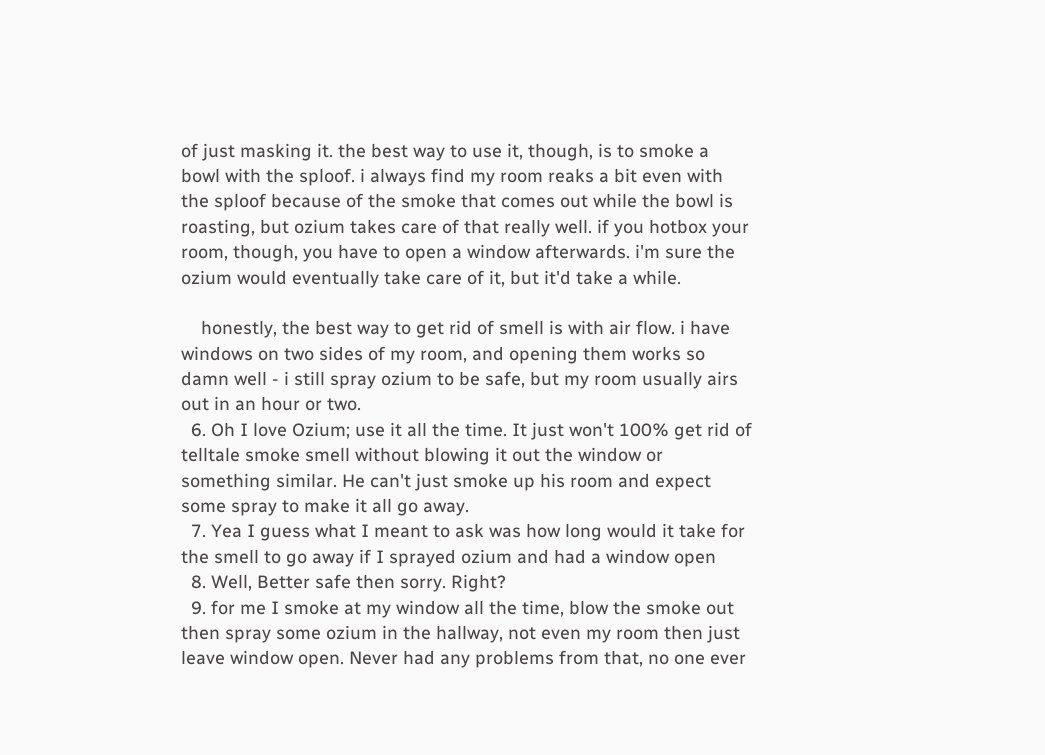of just masking it. the best way to use it, though, is to smoke a bowl with the sploof. i always find my room reaks a bit even with the sploof because of the smoke that comes out while the bowl is roasting, but ozium takes care of that really well. if you hotbox your room, though, you have to open a window afterwards. i'm sure the ozium would eventually take care of it, but it'd take a while.

    honestly, the best way to get rid of smell is with air flow. i have windows on two sides of my room, and opening them works so damn well - i still spray ozium to be safe, but my room usually airs out in an hour or two.
  6. Oh I love Ozium; use it all the time. It just won't 100% get rid of telltale smoke smell without blowing it out the window or something similar. He can't just smoke up his room and expect some spray to make it all go away.
  7. Yea I guess what I meant to ask was how long would it take for the smell to go away if I sprayed ozium and had a window open
  8. Well, Better safe then sorry. Right?
  9. for me I smoke at my window all the time, blow the smoke out then spray some ozium in the hallway, not even my room then just leave window open. Never had any problems from that, no one ever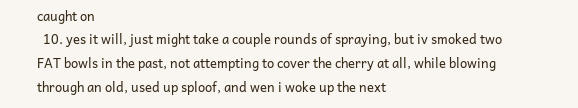caught on
  10. yes it will, just might take a couple rounds of spraying, but iv smoked two FAT bowls in the past, not attempting to cover the cherry at all, while blowing through an old, used up sploof, and wen i woke up the next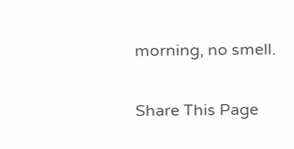morning, no smell.

Share This Page